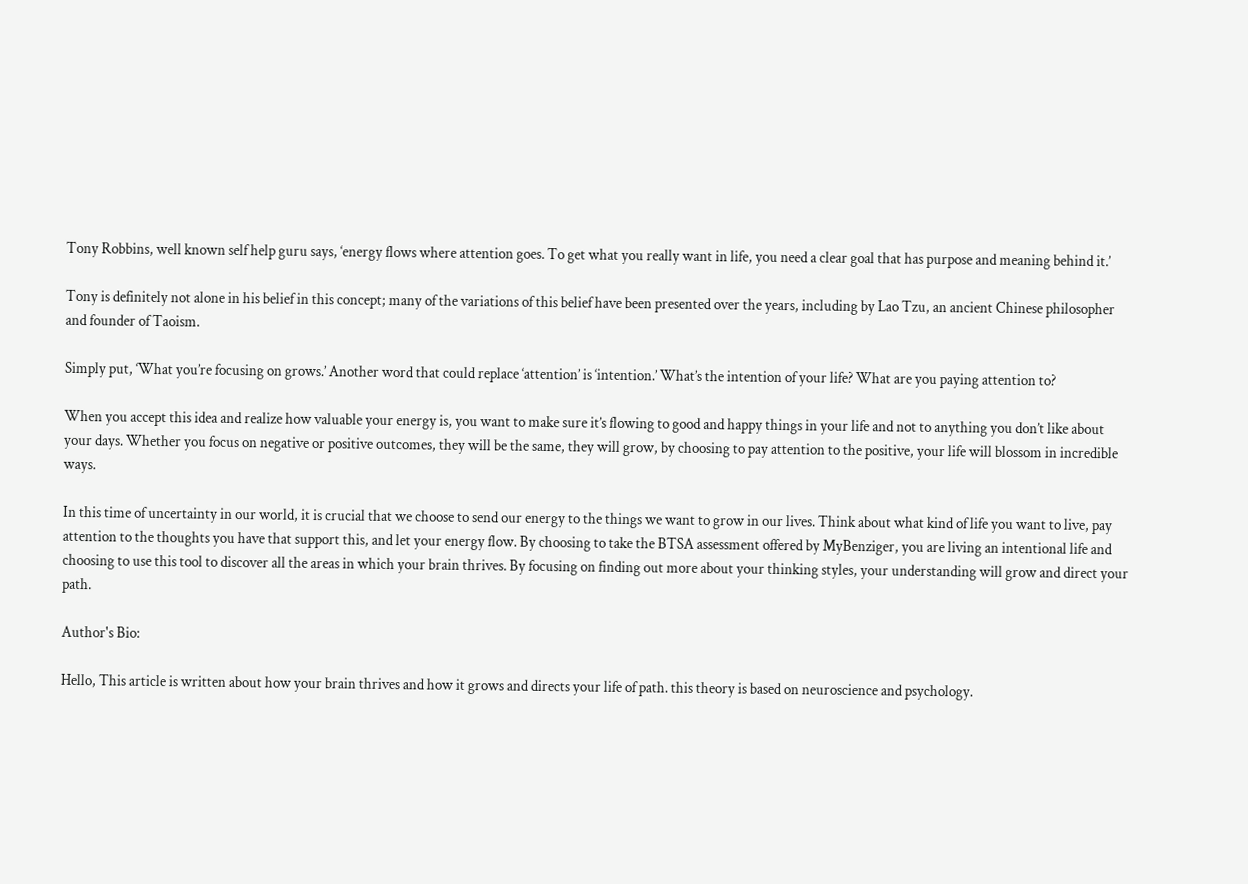Tony Robbins, well known self help guru says, ‘energy flows where attention goes. To get what you really want in life, you need a clear goal that has purpose and meaning behind it.’

Tony is definitely not alone in his belief in this concept; many of the variations of this belief have been presented over the years, including by Lao Tzu, an ancient Chinese philosopher and founder of Taoism.

Simply put, ‘What you’re focusing on grows.’ Another word that could replace ‘attention’ is ‘intention.’ What’s the intention of your life? What are you paying attention to?

When you accept this idea and realize how valuable your energy is, you want to make sure it’s flowing to good and happy things in your life and not to anything you don’t like about your days. Whether you focus on negative or positive outcomes, they will be the same, they will grow, by choosing to pay attention to the positive, your life will blossom in incredible ways.

In this time of uncertainty in our world, it is crucial that we choose to send our energy to the things we want to grow in our lives. Think about what kind of life you want to live, pay attention to the thoughts you have that support this, and let your energy flow. By choosing to take the BTSA assessment offered by MyBenziger, you are living an intentional life and choosing to use this tool to discover all the areas in which your brain thrives. By focusing on finding out more about your thinking styles, your understanding will grow and direct your path.

Author's Bio:

Hello, This article is written about how your brain thrives and how it grows and directs your life of path. this theory is based on neuroscience and psychology.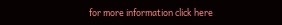for more information click here